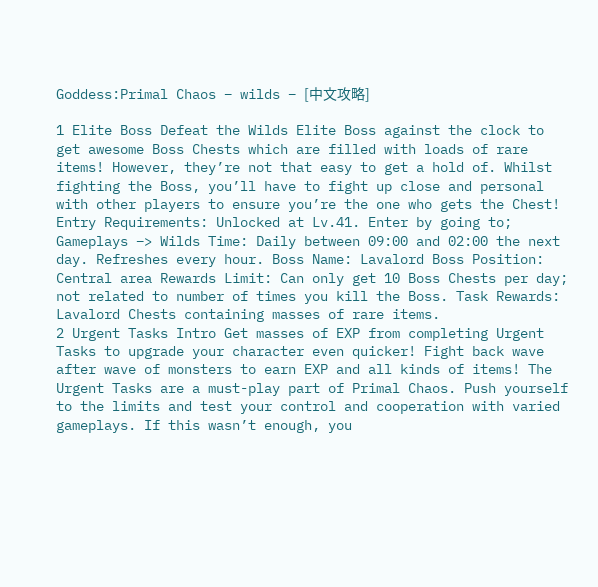Goddess:Primal Chaos – wilds – [中文攻略]

1 Elite Boss Defeat the Wilds Elite Boss against the clock to get awesome Boss Chests which are filled with loads of rare items! However, they’re not that easy to get a hold of. Whilst fighting the Boss, you’ll have to fight up close and personal with other players to ensure you’re the one who gets the Chest!
Entry Requirements: Unlocked at Lv.41. Enter by going to; Gameplays –> Wilds Time: Daily between 09:00 and 02:00 the next day. Refreshes every hour. Boss Name: Lavalord Boss Position: Central area Rewards Limit: Can only get 10 Boss Chests per day; not related to number of times you kill the Boss. Task Rewards: Lavalord Chests containing masses of rare items.
2 Urgent Tasks Intro Get masses of EXP from completing Urgent Tasks to upgrade your character even quicker! Fight back wave after wave of monsters to earn EXP and all kinds of items! The Urgent Tasks are a must-play part of Primal Chaos. Push yourself to the limits and test your control and cooperation with varied gameplays. If this wasn’t enough, you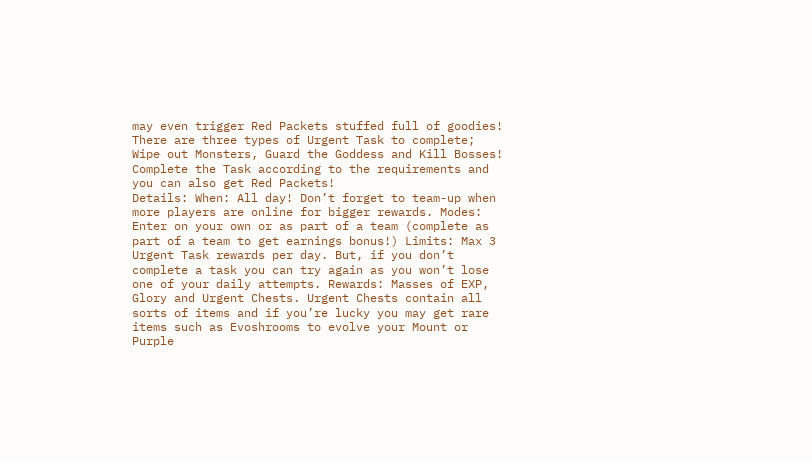may even trigger Red Packets stuffed full of goodies!
There are three types of Urgent Task to complete; Wipe out Monsters, Guard the Goddess and Kill Bosses! Complete the Task according to the requirements and you can also get Red Packets!
Details: When: All day! Don’t forget to team-up when more players are online for bigger rewards. Modes: Enter on your own or as part of a team (complete as part of a team to get earnings bonus!) Limits: Max 3 Urgent Task rewards per day. But, if you don’t complete a task you can try again as you won’t lose one of your daily attempts. Rewards: Masses of EXP, Glory and Urgent Chests. Urgent Chests contain all sorts of items and if you’re lucky you may get rare items such as Evoshrooms to evolve your Mount or Purple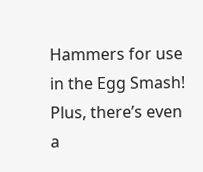Hammers for use in the Egg Smash! Plus, there’s even a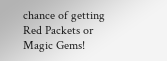chance of getting Red Packets or Magic Gems!